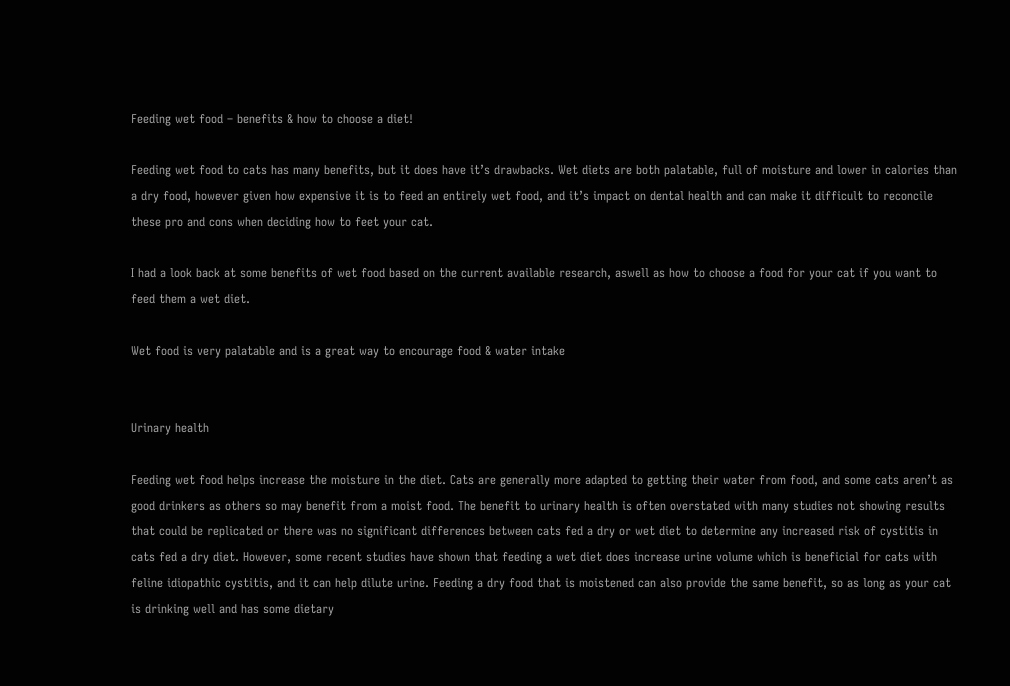Feeding wet food – benefits & how to choose a diet!

Feeding wet food to cats has many benefits, but it does have it’s drawbacks. Wet diets are both palatable, full of moisture and lower in calories than a dry food, however given how expensive it is to feed an entirely wet food, and it’s impact on dental health and can make it difficult to reconcile these pro and cons when deciding how to feet your cat.

I had a look back at some benefits of wet food based on the current available research, aswell as how to choose a food for your cat if you want to feed them a wet diet.

Wet food is very palatable and is a great way to encourage food & water intake


Urinary health

Feeding wet food helps increase the moisture in the diet. Cats are generally more adapted to getting their water from food, and some cats aren’t as good drinkers as others so may benefit from a moist food. The benefit to urinary health is often overstated with many studies not showing results that could be replicated or there was no significant differences between cats fed a dry or wet diet to determine any increased risk of cystitis in cats fed a dry diet. However, some recent studies have shown that feeding a wet diet does increase urine volume which is beneficial for cats with feline idiopathic cystitis, and it can help dilute urine. Feeding a dry food that is moistened can also provide the same benefit, so as long as your cat is drinking well and has some dietary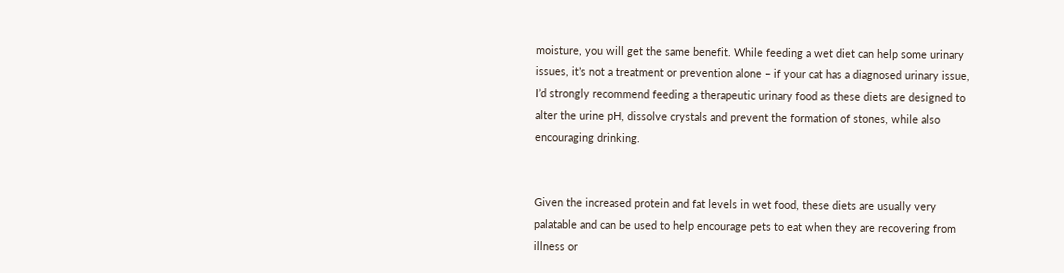moisture, you will get the same benefit. While feeding a wet diet can help some urinary issues, it’s not a treatment or prevention alone – if your cat has a diagnosed urinary issue, I’d strongly recommend feeding a therapeutic urinary food as these diets are designed to alter the urine pH, dissolve crystals and prevent the formation of stones, while also encouraging drinking.


Given the increased protein and fat levels in wet food, these diets are usually very palatable and can be used to help encourage pets to eat when they are recovering from illness or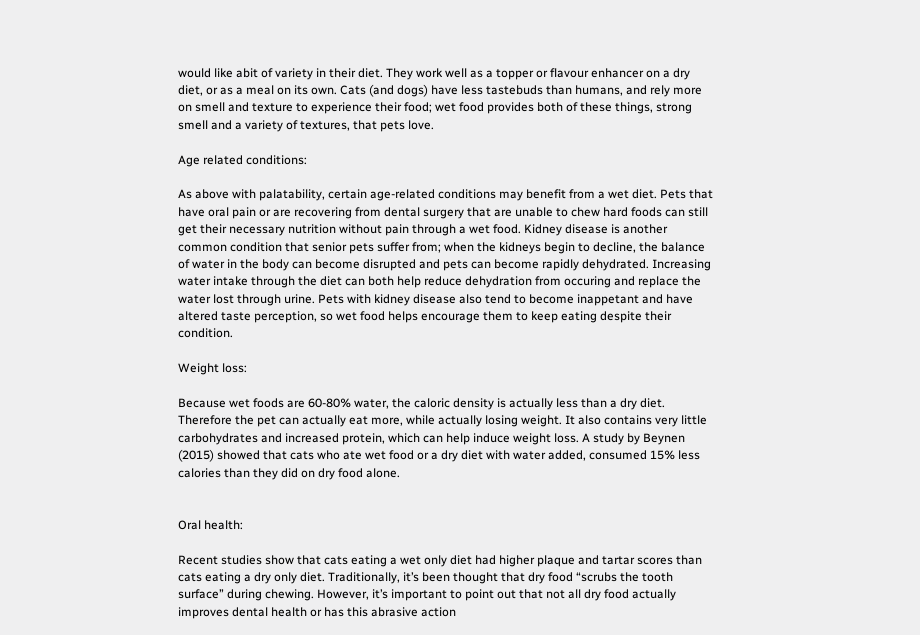would like abit of variety in their diet. They work well as a topper or flavour enhancer on a dry diet, or as a meal on its own. Cats (and dogs) have less tastebuds than humans, and rely more on smell and texture to experience their food; wet food provides both of these things, strong smell and a variety of textures, that pets love.

Age related conditions:

As above with palatability, certain age-related conditions may benefit from a wet diet. Pets that have oral pain or are recovering from dental surgery that are unable to chew hard foods can still get their necessary nutrition without pain through a wet food. Kidney disease is another common condition that senior pets suffer from; when the kidneys begin to decline, the balance of water in the body can become disrupted and pets can become rapidly dehydrated. Increasing water intake through the diet can both help reduce dehydration from occuring and replace the water lost through urine. Pets with kidney disease also tend to become inappetant and have altered taste perception, so wet food helps encourage them to keep eating despite their condition.

Weight loss:

Because wet foods are 60-80% water, the caloric density is actually less than a dry diet. Therefore the pet can actually eat more, while actually losing weight. It also contains very little carbohydrates and increased protein, which can help induce weight loss. A study by Beynen (2015) showed that cats who ate wet food or a dry diet with water added, consumed 15% less calories than they did on dry food alone.


Oral health:

Recent studies show that cats eating a wet only diet had higher plaque and tartar scores than cats eating a dry only diet. Traditionally, it’s been thought that dry food “scrubs the tooth surface” during chewing. However, it’s important to point out that not all dry food actually improves dental health or has this abrasive action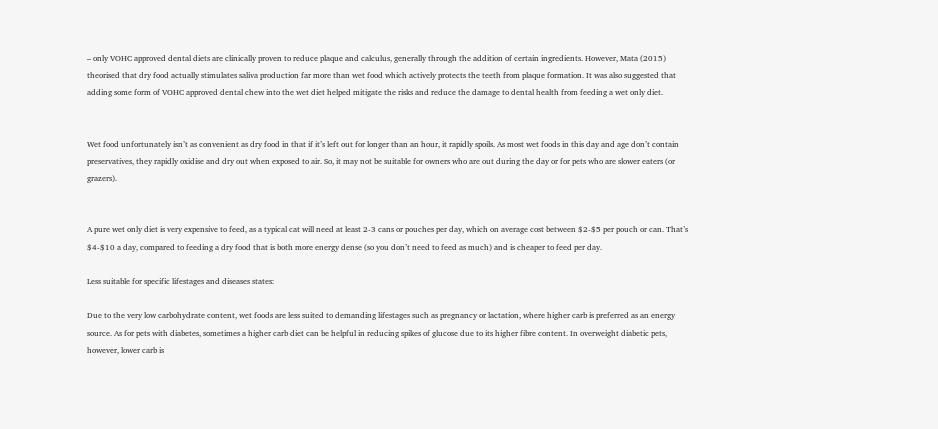– only VOHC approved dental diets are clinically proven to reduce plaque and calculus, generally through the addition of certain ingredients. However, Mata (2015) theorised that dry food actually stimulates saliva production far more than wet food which actively protects the teeth from plaque formation. It was also suggested that adding some form of VOHC approved dental chew into the wet diet helped mitigate the risks and reduce the damage to dental health from feeding a wet only diet.


Wet food unfortunately isn’t as convenient as dry food in that if it’s left out for longer than an hour, it rapidly spoils. As most wet foods in this day and age don’t contain preservatives, they rapidly oxidise and dry out when exposed to air. So, it may not be suitable for owners who are out during the day or for pets who are slower eaters (or grazers).


A pure wet only diet is very expensive to feed, as a typical cat will need at least 2-3 cans or pouches per day, which on average cost between $2-$5 per pouch or can. That’s $4-$10 a day, compared to feeding a dry food that is both more energy dense (so you don’t need to feed as much) and is cheaper to feed per day.

Less suitable for specific lifestages and diseases states:

Due to the very low carbohydrate content, wet foods are less suited to demanding lifestages such as pregnancy or lactation, where higher carb is preferred as an energy source. As for pets with diabetes, sometimes a higher carb diet can be helpful in reducing spikes of glucose due to its higher fibre content. In overweight diabetic pets, however, lower carb is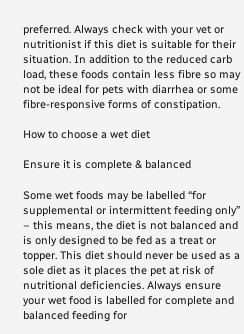preferred. Always check with your vet or nutritionist if this diet is suitable for their situation. In addition to the reduced carb load, these foods contain less fibre so may not be ideal for pets with diarrhea or some fibre-responsive forms of constipation.

How to choose a wet diet

Ensure it is complete & balanced

Some wet foods may be labelled “for supplemental or intermittent feeding only” – this means, the diet is not balanced and is only designed to be fed as a treat or topper. This diet should never be used as a sole diet as it places the pet at risk of nutritional deficiencies. Always ensure your wet food is labelled for complete and balanced feeding for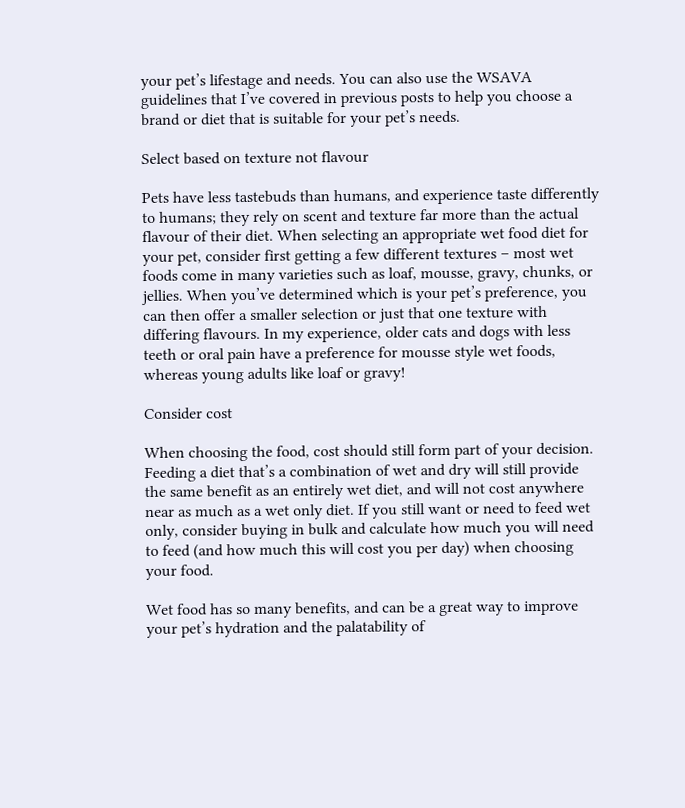your pet’s lifestage and needs. You can also use the WSAVA guidelines that I’ve covered in previous posts to help you choose a brand or diet that is suitable for your pet’s needs.

Select based on texture not flavour

Pets have less tastebuds than humans, and experience taste differently to humans; they rely on scent and texture far more than the actual flavour of their diet. When selecting an appropriate wet food diet for your pet, consider first getting a few different textures – most wet foods come in many varieties such as loaf, mousse, gravy, chunks, or jellies. When you’ve determined which is your pet’s preference, you can then offer a smaller selection or just that one texture with differing flavours. In my experience, older cats and dogs with less teeth or oral pain have a preference for mousse style wet foods, whereas young adults like loaf or gravy!

Consider cost

When choosing the food, cost should still form part of your decision. Feeding a diet that’s a combination of wet and dry will still provide the same benefit as an entirely wet diet, and will not cost anywhere near as much as a wet only diet. If you still want or need to feed wet only, consider buying in bulk and calculate how much you will need to feed (and how much this will cost you per day) when choosing your food.

Wet food has so many benefits, and can be a great way to improve your pet’s hydration and the palatability of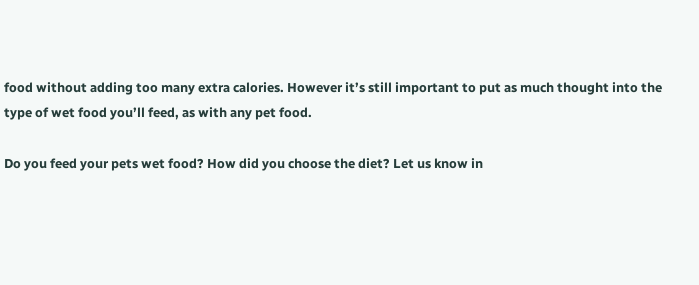food without adding too many extra calories. However it’s still important to put as much thought into the type of wet food you’ll feed, as with any pet food.

Do you feed your pets wet food? How did you choose the diet? Let us know in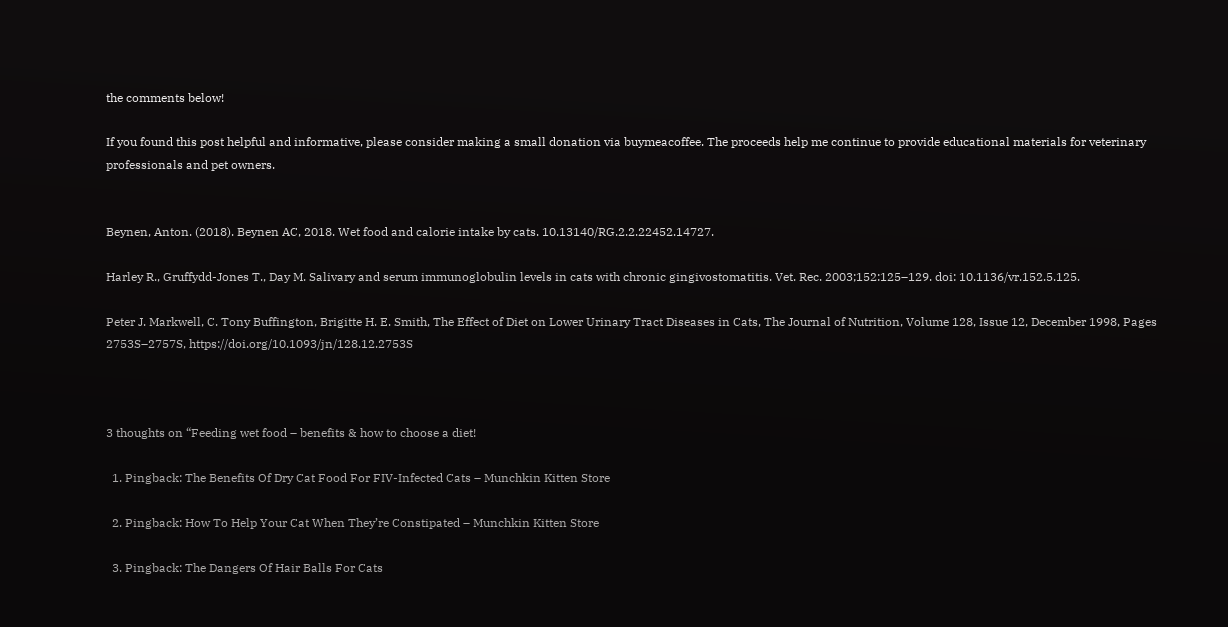the comments below!

If you found this post helpful and informative, please consider making a small donation via buymeacoffee. The proceeds help me continue to provide educational materials for veterinary professionals and pet owners.


Beynen, Anton. (2018). Beynen AC, 2018. Wet food and calorie intake by cats. 10.13140/RG.2.2.22452.14727.

Harley R., Gruffydd-Jones T., Day M. Salivary and serum immunoglobulin levels in cats with chronic gingivostomatitis. Vet. Rec. 2003;152:125–129. doi: 10.1136/vr.152.5.125.

Peter J. Markwell, C. Tony Buffington, Brigitte H. E. Smith, The Effect of Diet on Lower Urinary Tract Diseases in Cats, The Journal of Nutrition, Volume 128, Issue 12, December 1998, Pages 2753S–2757S, https://doi.org/10.1093/jn/128.12.2753S



3 thoughts on “Feeding wet food – benefits & how to choose a diet!

  1. Pingback: The Benefits Of Dry Cat Food For FIV-Infected Cats – Munchkin Kitten Store

  2. Pingback: How To Help Your Cat When They’re Constipated – Munchkin Kitten Store

  3. Pingback: The Dangers Of Hair Balls For Cats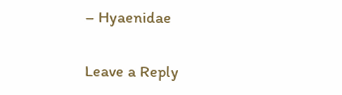– Hyaenidae

Leave a Reply